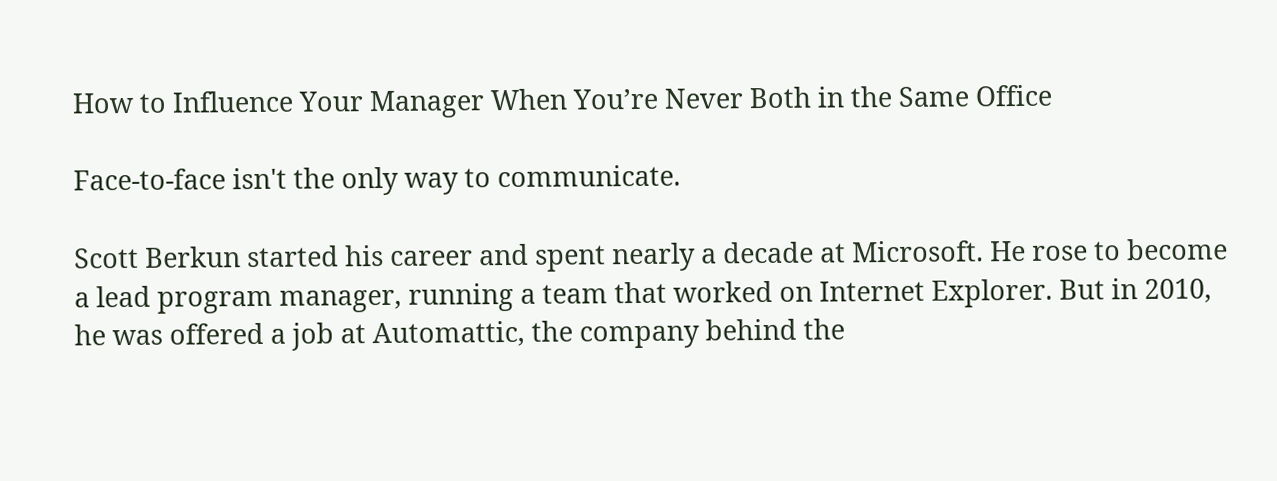How to Influence Your Manager When You’re Never Both in the Same Office

Face-to-face isn't the only way to communicate.

Scott Berkun started his career and spent nearly a decade at Microsoft. He rose to become a lead program manager, running a team that worked on Internet Explorer. But in 2010, he was offered a job at Automattic, the company behind the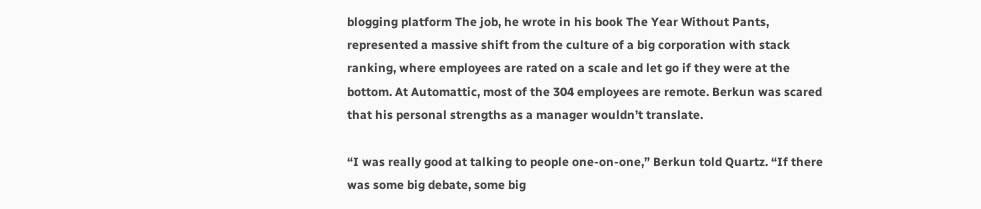blogging platform The job, he wrote in his book The Year Without Pants, represented a massive shift from the culture of a big corporation with stack ranking, where employees are rated on a scale and let go if they were at the bottom. At Automattic, most of the 304 employees are remote. Berkun was scared that his personal strengths as a manager wouldn’t translate.

“I was really good at talking to people one-on-one,” Berkun told Quartz. “If there was some big debate, some big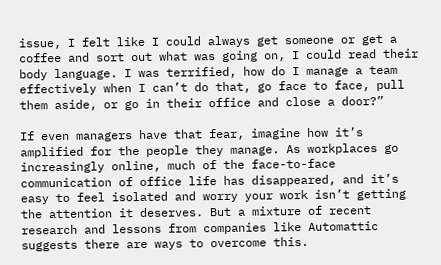issue, I felt like I could always get someone or get a coffee and sort out what was going on, I could read their body language. I was terrified, how do I manage a team effectively when I can’t do that, go face to face, pull them aside, or go in their office and close a door?”

If even managers have that fear, imagine how it’s amplified for the people they manage. As workplaces go increasingly online, much of the face-to-face communication of office life has disappeared, and it’s easy to feel isolated and worry your work isn’t getting the attention it deserves. But a mixture of recent research and lessons from companies like Automattic suggests there are ways to overcome this.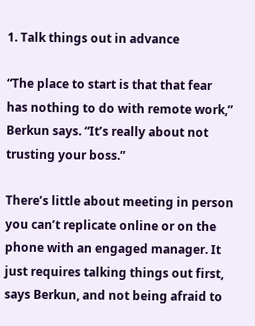1. Talk things out in advance

“The place to start is that that fear has nothing to do with remote work,” Berkun says. “It’s really about not trusting your boss.”

There’s little about meeting in person you can’t replicate online or on the phone with an engaged manager. It just requires talking things out first, says Berkun, and not being afraid to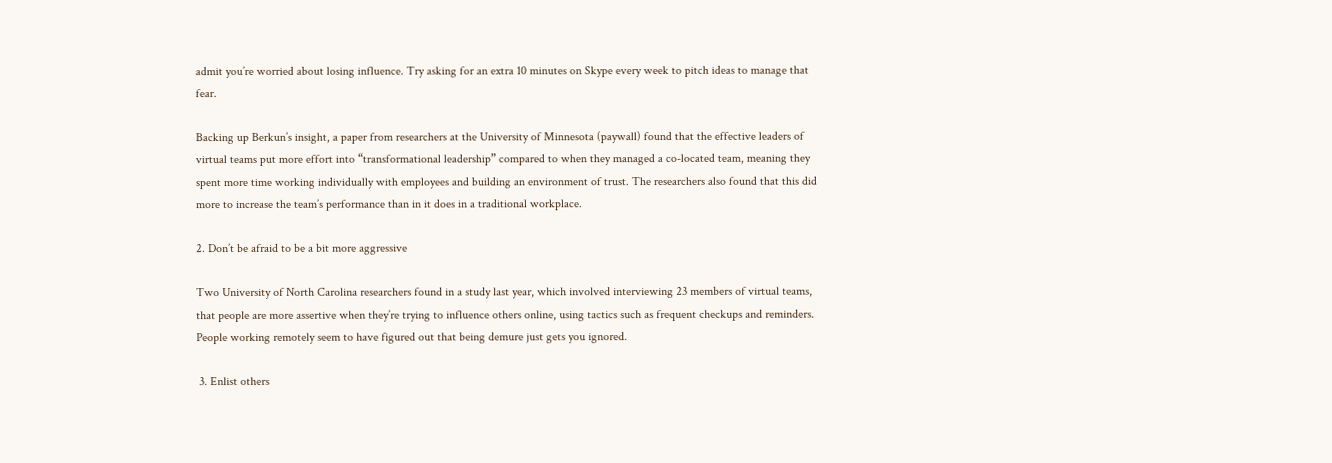admit you’re worried about losing influence. Try asking for an extra 10 minutes on Skype every week to pitch ideas to manage that fear.

Backing up Berkun’s insight, a paper from researchers at the University of Minnesota (paywall) found that the effective leaders of virtual teams put more effort into “transformational leadership” compared to when they managed a co-located team, meaning they spent more time working individually with employees and building an environment of trust. The researchers also found that this did more to increase the team’s performance than in it does in a traditional workplace.

2. Don’t be afraid to be a bit more aggressive

Two University of North Carolina researchers found in a study last year, which involved interviewing 23 members of virtual teams, that people are more assertive when they’re trying to influence others online, using tactics such as frequent checkups and reminders. People working remotely seem to have figured out that being demure just gets you ignored.

 3. Enlist others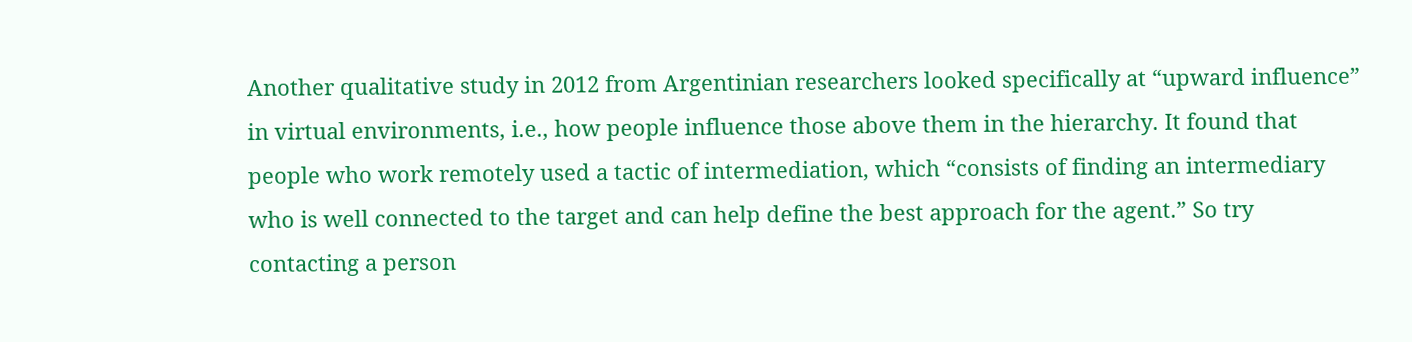Another qualitative study in 2012 from Argentinian researchers looked specifically at “upward influence” in virtual environments, i.e., how people influence those above them in the hierarchy. It found that people who work remotely used a tactic of intermediation, which “consists of finding an intermediary who is well connected to the target and can help define the best approach for the agent.” So try contacting a person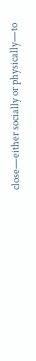close—either socially or physically—to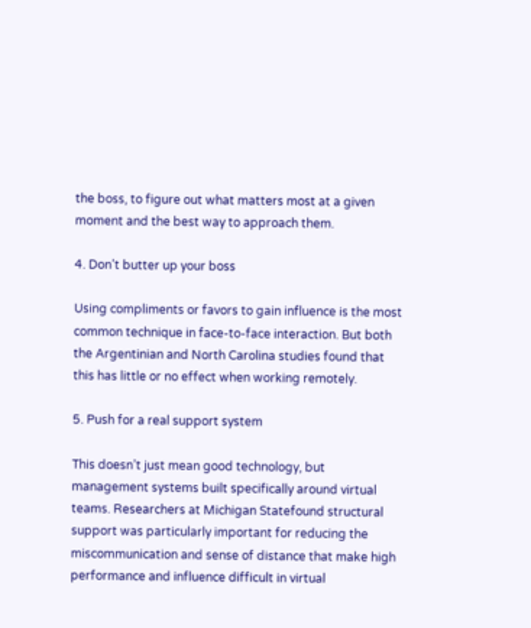the boss, to figure out what matters most at a given moment and the best way to approach them.

4. Don’t butter up your boss

Using compliments or favors to gain influence is the most common technique in face-to-face interaction. But both the Argentinian and North Carolina studies found that this has little or no effect when working remotely.

5. Push for a real support system

This doesn’t just mean good technology, but management systems built specifically around virtual teams. Researchers at Michigan Statefound structural support was particularly important for reducing the miscommunication and sense of distance that make high performance and influence difficult in virtual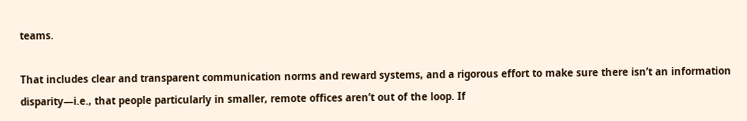teams.

That includes clear and transparent communication norms and reward systems, and a rigorous effort to make sure there isn’t an information disparity—i.e., that people particularly in smaller, remote offices aren’t out of the loop. If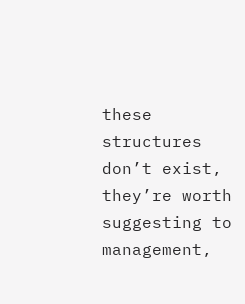these structures don’t exist, they’re worth suggesting to management,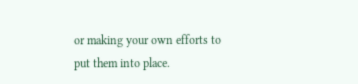or making your own efforts to put them into place.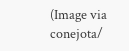(Image via conejota/